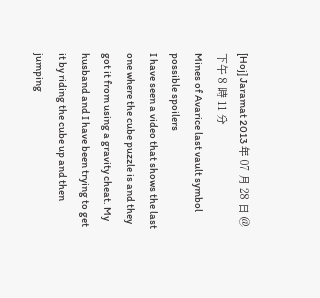[Hoj] Jaramat 2013 年 07 月 28 日 @ 下午 8 時 11 分
Mines of Avarice last vault symbol possible spoilers
I have seen a video that shows the last one where the cube puzzle is and they got it from using a gravity cheat. My husband and I have been trying to get it by riding the cube up and then jumping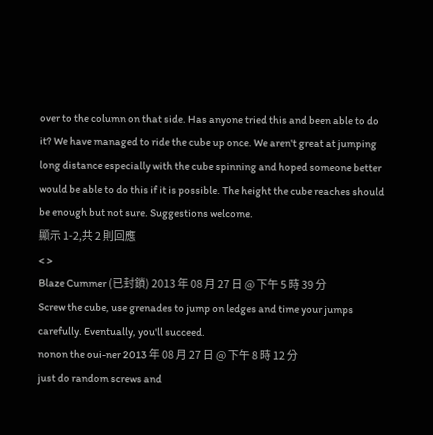over to the column on that side. Has anyone tried this and been able to do it? We have managed to ride the cube up once. We aren't great at jumping long distance especially with the cube spinning and hoped someone better would be able to do this if it is possible. The height the cube reaches should be enough but not sure. Suggestions welcome.
顯示 1-2,共 2 則回應
< >
Blaze Cummer (已封鎖) 2013 年 08 月 27 日 @ 下午 5 時 39 分
Screw the cube, use grenades to jump on ledges and time your jumps carefully. Eventually, you'll succeed.
nonon the oui-ner 2013 年 08 月 27 日 @ 下午 8 時 12 分
just do random screws and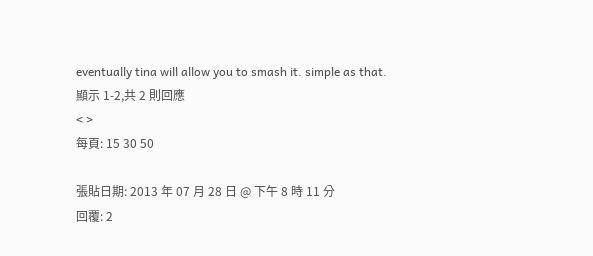eventually tina will allow you to smash it. simple as that.
顯示 1-2,共 2 則回應
< >
每頁: 15 30 50

張貼日期: 2013 年 07 月 28 日 @ 下午 8 時 11 分
回覆: 2